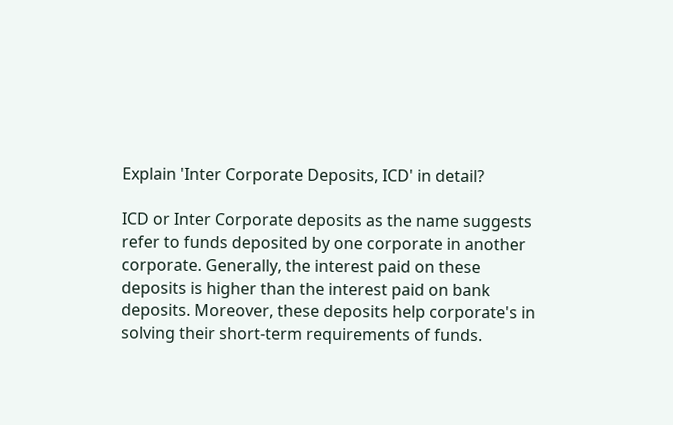Explain 'Inter Corporate Deposits, ICD' in detail?

ICD or Inter Corporate deposits as the name suggests refer to funds deposited by one corporate in another corporate. Generally, the interest paid on these deposits is higher than the interest paid on bank deposits. Moreover, these deposits help corporate's in solving their short-term requirements of funds.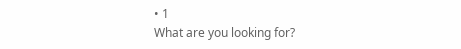• 1
What are you looking for?